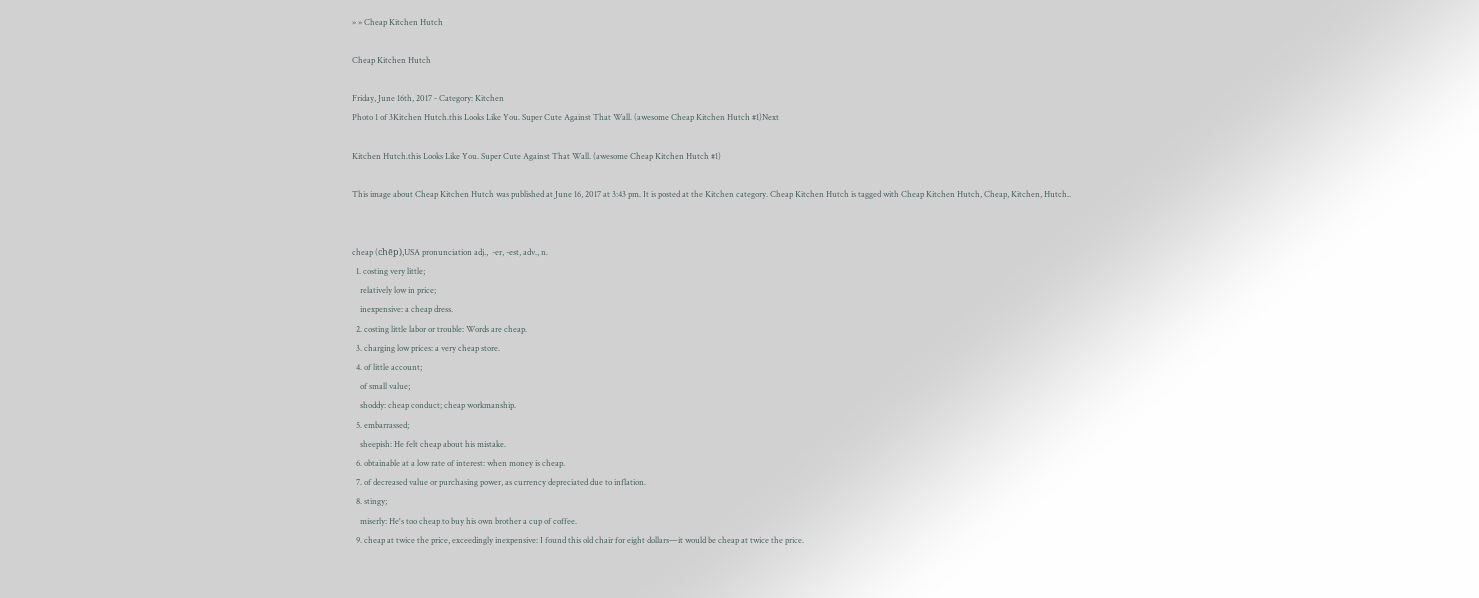» » Cheap Kitchen Hutch

Cheap Kitchen Hutch

Friday, June 16th, 2017 - Category: Kitchen
Photo 1 of 3Kitchen Hutch.this Looks Like You. Super Cute Against That Wall. (awesome Cheap Kitchen Hutch #1)Next

Kitchen Hutch.this Looks Like You. Super Cute Against That Wall. (awesome Cheap Kitchen Hutch #1)

This image about Cheap Kitchen Hutch was published at June 16, 2017 at 3:43 pm. It is posted at the Kitchen category. Cheap Kitchen Hutch is tagged with Cheap Kitchen Hutch, Cheap, Kitchen, Hutch..


cheap (chēp),USA pronunciation adj.,  -er, -est, adv., n.
  1. costing very little;
    relatively low in price;
    inexpensive: a cheap dress.
  2. costing little labor or trouble: Words are cheap.
  3. charging low prices: a very cheap store.
  4. of little account;
    of small value;
    shoddy: cheap conduct; cheap workmanship.
  5. embarrassed;
    sheepish: He felt cheap about his mistake.
  6. obtainable at a low rate of interest: when money is cheap.
  7. of decreased value or purchasing power, as currency depreciated due to inflation.
  8. stingy;
    miserly: He's too cheap to buy his own brother a cup of coffee.
  9. cheap at twice the price, exceedingly inexpensive: I found this old chair for eight dollars—it would be cheap at twice the price.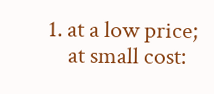1. at a low price;
    at small cost: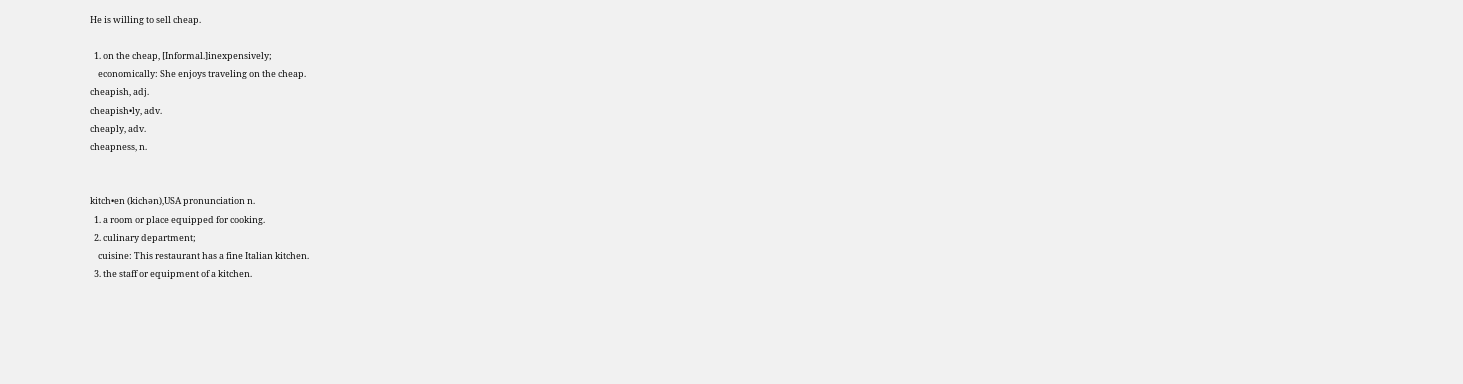He is willing to sell cheap.

  1. on the cheap, [Informal.]inexpensively;
    economically: She enjoys traveling on the cheap.
cheapish, adj.
cheapish•ly, adv.
cheaply, adv.
cheapness, n.


kitch•en (kichən),USA pronunciation n.
  1. a room or place equipped for cooking.
  2. culinary department;
    cuisine: This restaurant has a fine Italian kitchen.
  3. the staff or equipment of a kitchen.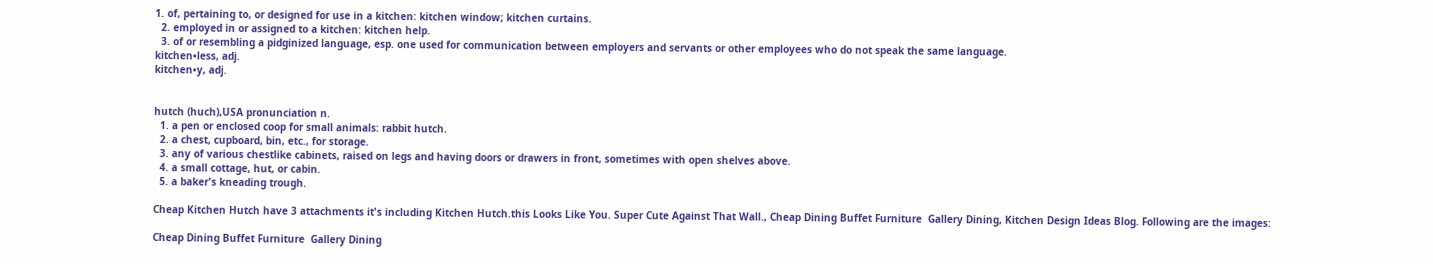1. of, pertaining to, or designed for use in a kitchen: kitchen window; kitchen curtains.
  2. employed in or assigned to a kitchen: kitchen help.
  3. of or resembling a pidginized language, esp. one used for communication between employers and servants or other employees who do not speak the same language.
kitchen•less, adj.
kitchen•y, adj.


hutch (huch),USA pronunciation n.
  1. a pen or enclosed coop for small animals: rabbit hutch.
  2. a chest, cupboard, bin, etc., for storage.
  3. any of various chestlike cabinets, raised on legs and having doors or drawers in front, sometimes with open shelves above.
  4. a small cottage, hut, or cabin.
  5. a baker's kneading trough.

Cheap Kitchen Hutch have 3 attachments it's including Kitchen Hutch.this Looks Like You. Super Cute Against That Wall., Cheap Dining Buffet Furniture  Gallery Dining, Kitchen Design Ideas Blog. Following are the images:

Cheap Dining Buffet Furniture  Gallery Dining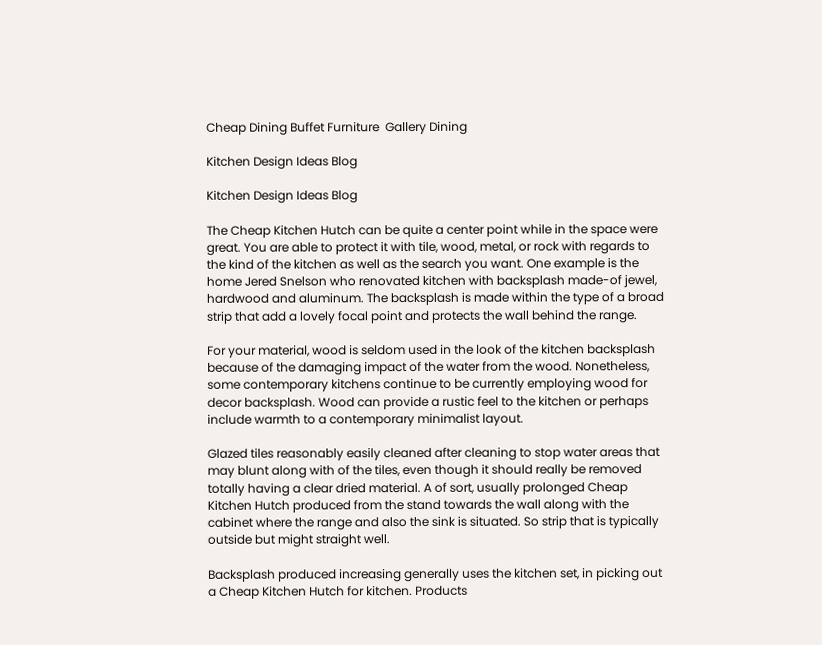Cheap Dining Buffet Furniture  Gallery Dining

Kitchen Design Ideas Blog

Kitchen Design Ideas Blog

The Cheap Kitchen Hutch can be quite a center point while in the space were great. You are able to protect it with tile, wood, metal, or rock with regards to the kind of the kitchen as well as the search you want. One example is the home Jered Snelson who renovated kitchen with backsplash made-of jewel, hardwood and aluminum. The backsplash is made within the type of a broad strip that add a lovely focal point and protects the wall behind the range.

For your material, wood is seldom used in the look of the kitchen backsplash because of the damaging impact of the water from the wood. Nonetheless, some contemporary kitchens continue to be currently employing wood for decor backsplash. Wood can provide a rustic feel to the kitchen or perhaps include warmth to a contemporary minimalist layout.

Glazed tiles reasonably easily cleaned after cleaning to stop water areas that may blunt along with of the tiles, even though it should really be removed totally having a clear dried material. A of sort, usually prolonged Cheap Kitchen Hutch produced from the stand towards the wall along with the cabinet where the range and also the sink is situated. So strip that is typically outside but might straight well.

Backsplash produced increasing generally uses the kitchen set, in picking out a Cheap Kitchen Hutch for kitchen. Products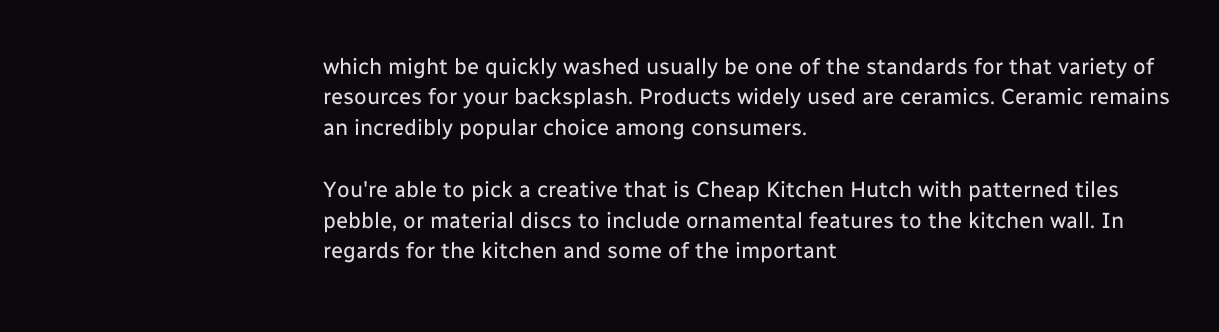which might be quickly washed usually be one of the standards for that variety of resources for your backsplash. Products widely used are ceramics. Ceramic remains an incredibly popular choice among consumers.

You're able to pick a creative that is Cheap Kitchen Hutch with patterned tiles pebble, or material discs to include ornamental features to the kitchen wall. In regards for the kitchen and some of the important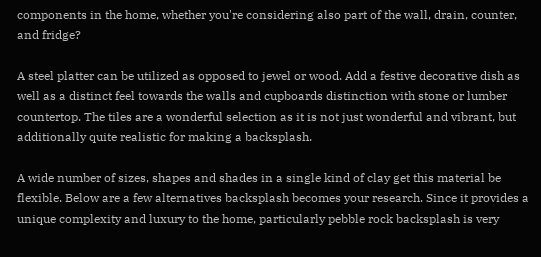components in the home, whether you're considering also part of the wall, drain, counter, and fridge?

A steel platter can be utilized as opposed to jewel or wood. Add a festive decorative dish as well as a distinct feel towards the walls and cupboards distinction with stone or lumber countertop. The tiles are a wonderful selection as it is not just wonderful and vibrant, but additionally quite realistic for making a backsplash.

A wide number of sizes, shapes and shades in a single kind of clay get this material be flexible. Below are a few alternatives backsplash becomes your research. Since it provides a unique complexity and luxury to the home, particularly pebble rock backsplash is very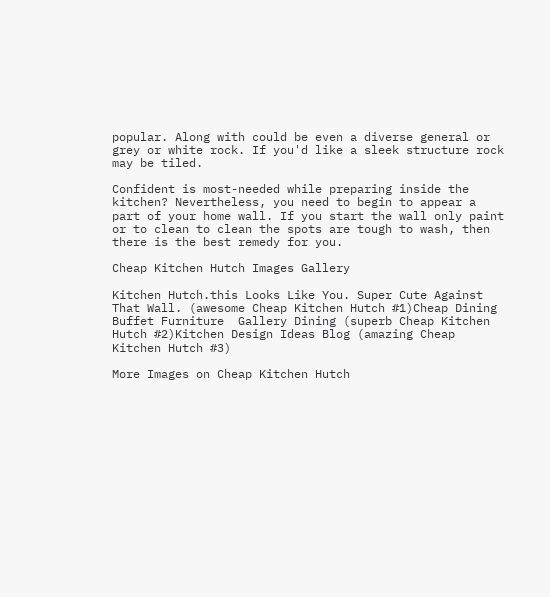popular. Along with could be even a diverse general or grey or white rock. If you'd like a sleek structure rock may be tiled.

Confident is most-needed while preparing inside the kitchen? Nevertheless, you need to begin to appear a part of your home wall. If you start the wall only paint or to clean to clean the spots are tough to wash, then there is the best remedy for you.

Cheap Kitchen Hutch Images Gallery

Kitchen Hutch.this Looks Like You. Super Cute Against That Wall. (awesome Cheap Kitchen Hutch #1)Cheap Dining Buffet Furniture  Gallery Dining (superb Cheap Kitchen Hutch #2)Kitchen Design Ideas Blog (amazing Cheap Kitchen Hutch #3)

More Images on Cheap Kitchen Hutch